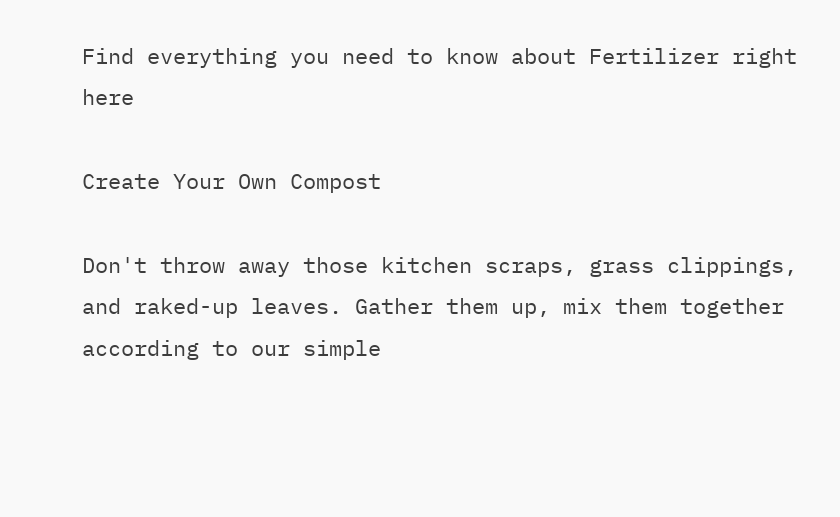Find everything you need to know about Fertilizer right here

Create Your Own Compost

Don't throw away those kitchen scraps, grass clippings, and raked-up leaves. Gather them up, mix them together according to our simple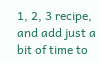1, 2, 3 recipe, and add just a bit of time to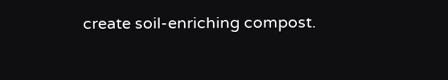create soil-enriching compost.